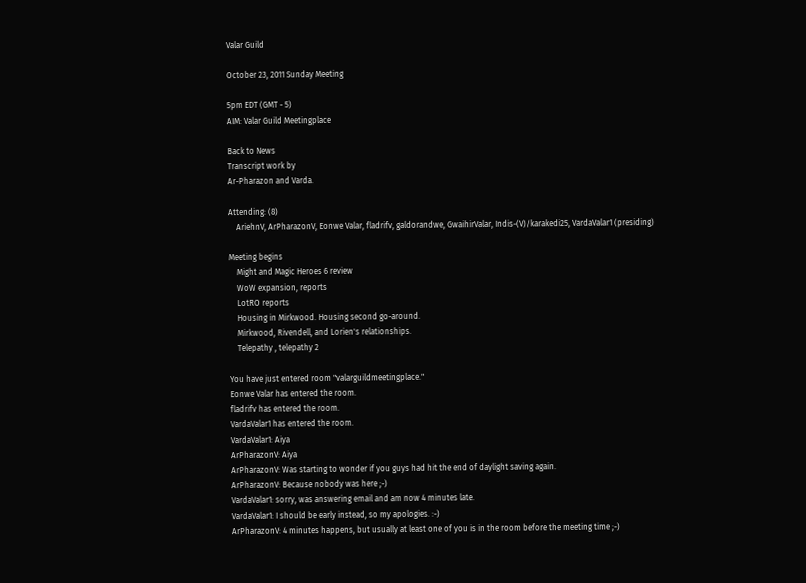Valar Guild

October 23, 2011 Sunday Meeting

5pm EDT (GMT - 5)
AIM: Valar Guild Meetingplace

Back to News
Transcript work by
Ar-Pharazon and Varda.

Attending: (8)
    AriehnV, ArPharazonV, Eonwe Valar, fladrifv, galdorandwe, GwaihirValar, Indis-(V)/karakedi25, VardaValar1 (presiding)

Meeting begins
    Might and Magic Heroes 6 review
    WoW expansion, reports
    LotRO reports
    Housing in Mirkwood. Housing second go-around.
    Mirkwood, Rivendell, and Lorien's relationships.
    Telepathy , telepathy 2

You have just entered room "valarguildmeetingplace."
Eonwe Valar has entered the room.
fladrifv has entered the room.
VardaValar1 has entered the room.
VardaValar1: Aiya
ArPharazonV: Aiya
ArPharazonV: Was starting to wonder if you guys had hit the end of daylight saving again.
ArPharazonV: Because nobody was here ;-)
VardaValar1: sorry, was answering email and am now 4 minutes late.
VardaValar1: I should be early instead, so my apologies. :-)
ArPharazonV: 4 minutes happens, but usually at least one of you is in the room before the meeting time ;-)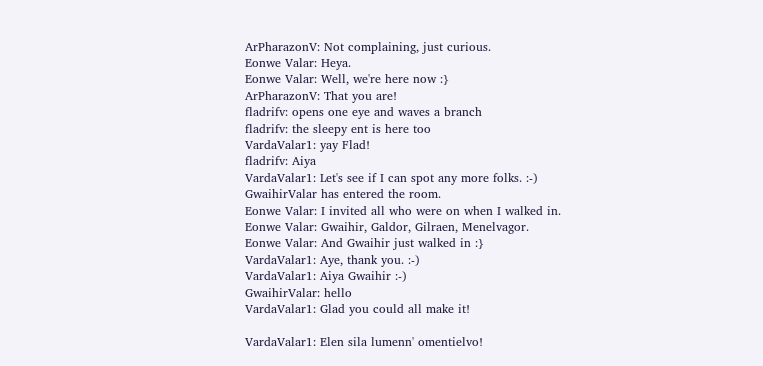ArPharazonV: Not complaining, just curious.
Eonwe Valar: Heya.
Eonwe Valar: Well, we're here now :}
ArPharazonV: That you are!
fladrifv: opens one eye and waves a branch
fladrifv: the sleepy ent is here too
VardaValar1: yay Flad!
fladrifv: Aiya
VardaValar1: Let's see if I can spot any more folks. :-)
GwaihirValar has entered the room.
Eonwe Valar: I invited all who were on when I walked in.
Eonwe Valar: Gwaihir, Galdor, Gilraen, Menelvagor.
Eonwe Valar: And Gwaihir just walked in :}
VardaValar1: Aye, thank you. :-)
VardaValar1: Aiya Gwaihir :-)
GwaihirValar: hello
VardaValar1: Glad you could all make it!

VardaValar1: Elen sila lumenn' omentielvo!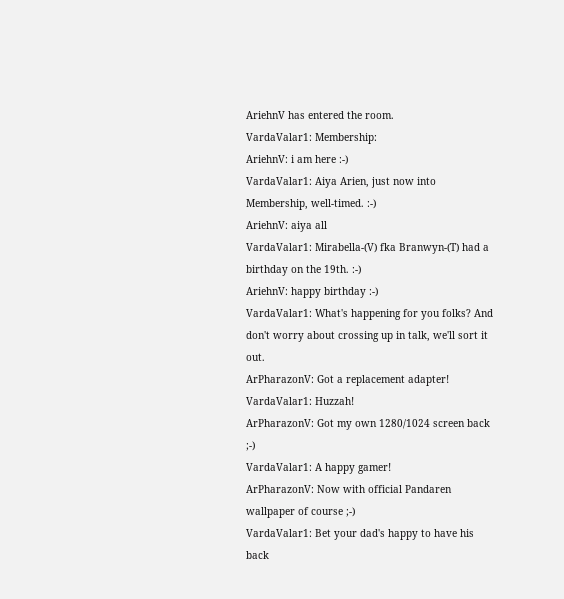AriehnV has entered the room.
VardaValar1: Membership:
AriehnV: i am here :-)
VardaValar1: Aiya Arien, just now into Membership, well-timed. :-)
AriehnV: aiya all
VardaValar1: Mirabella-(V) fka Branwyn-(T) had a birthday on the 19th. :-)
AriehnV: happy birthday :-)
VardaValar1: What's happening for you folks? And don't worry about crossing up in talk, we'll sort it out.
ArPharazonV: Got a replacement adapter!
VardaValar1: Huzzah!
ArPharazonV: Got my own 1280/1024 screen back ;-)
VardaValar1: A happy gamer!
ArPharazonV: Now with official Pandaren wallpaper of course ;-)
VardaValar1: Bet your dad's happy to have his back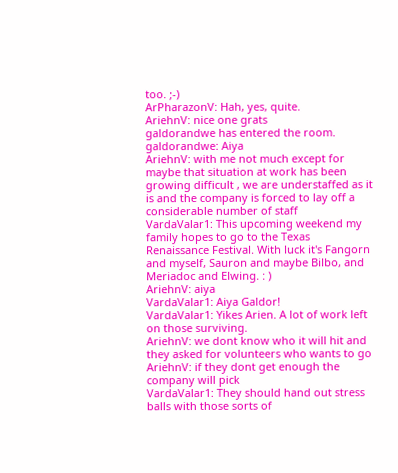too. ;-)
ArPharazonV: Hah, yes, quite.
AriehnV: nice one grats
galdorandwe has entered the room.
galdorandwe: Aiya
AriehnV: with me not much except for maybe that situation at work has been growing difficult , we are understaffed as it is and the company is forced to lay off a considerable number of staff
VardaValar1: This upcoming weekend my family hopes to go to the Texas Renaissance Festival. With luck it's Fangorn and myself, Sauron and maybe Bilbo, and Meriadoc and Elwing. : )
AriehnV: aiya
VardaValar1: Aiya Galdor!
VardaValar1: Yikes Arien. A lot of work left on those surviving.
AriehnV: we dont know who it will hit and they asked for volunteers who wants to go
AriehnV: if they dont get enough the company will pick
VardaValar1: They should hand out stress balls with those sorts of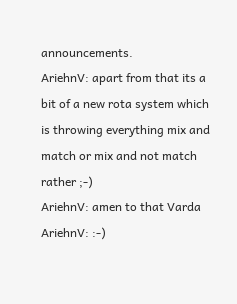announcements.
AriehnV: apart from that its a bit of a new rota system which is throwing everything mix and match or mix and not match rather ;-)
AriehnV: amen to that Varda
AriehnV: :-)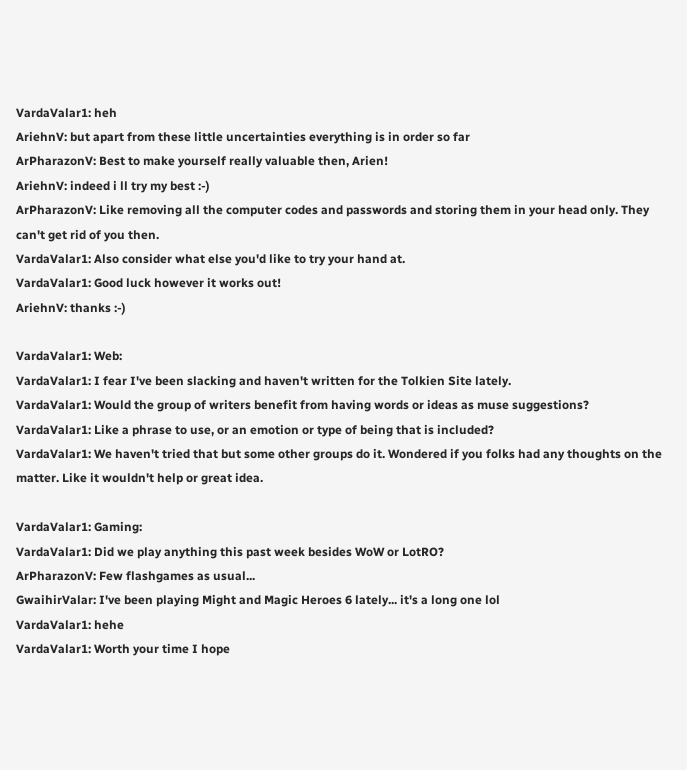VardaValar1: heh
AriehnV: but apart from these little uncertainties everything is in order so far
ArPharazonV: Best to make yourself really valuable then, Arien!
AriehnV: indeed i ll try my best :-)
ArPharazonV: Like removing all the computer codes and passwords and storing them in your head only. They can't get rid of you then.
VardaValar1: Also consider what else you'd like to try your hand at.
VardaValar1: Good luck however it works out!
AriehnV: thanks :-)

VardaValar1: Web:
VardaValar1: I fear I've been slacking and haven't written for the Tolkien Site lately.
VardaValar1: Would the group of writers benefit from having words or ideas as muse suggestions?
VardaValar1: Like a phrase to use, or an emotion or type of being that is included?
VardaValar1: We haven't tried that but some other groups do it. Wondered if you folks had any thoughts on the matter. Like it wouldn't help or great idea.

VardaValar1: Gaming:
VardaValar1: Did we play anything this past week besides WoW or LotRO?
ArPharazonV: Few flashgames as usual...
GwaihirValar: I've been playing Might and Magic Heroes 6 lately... it's a long one lol
VardaValar1: hehe
VardaValar1: Worth your time I hope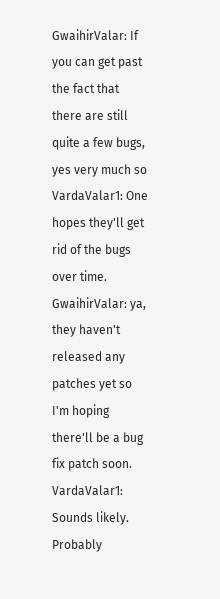GwaihirValar: If you can get past the fact that there are still quite a few bugs, yes very much so
VardaValar1: One hopes they'll get rid of the bugs over time.
GwaihirValar: ya, they haven't released any patches yet so I'm hoping there'll be a bug fix patch soon.
VardaValar1: Sounds likely. Probably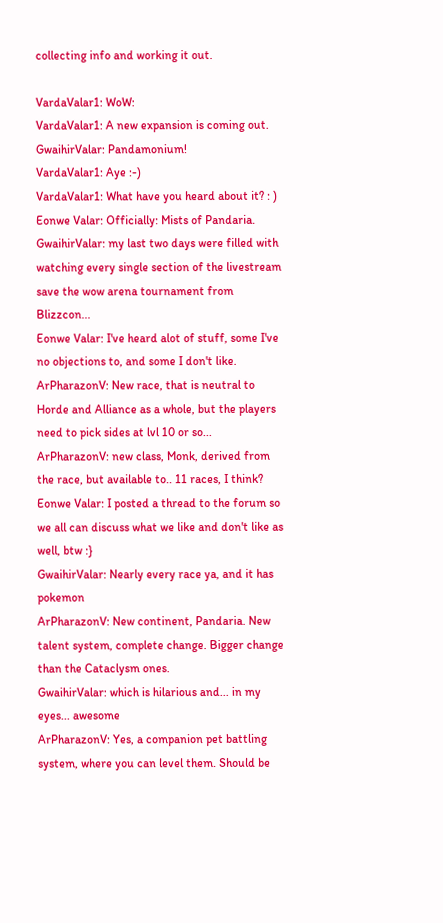collecting info and working it out.

VardaValar1: WoW:
VardaValar1: A new expansion is coming out.
GwaihirValar: Pandamonium!
VardaValar1: Aye :-)
VardaValar1: What have you heard about it? : )
Eonwe Valar: Officially: Mists of Pandaria.
GwaihirValar: my last two days were filled with watching every single section of the livestream save the wow arena tournament from Blizzcon...
Eonwe Valar: I've heard alot of stuff, some I've no objections to, and some I don't like.
ArPharazonV: New race, that is neutral to Horde and Alliance as a whole, but the players need to pick sides at lvl 10 or so...
ArPharazonV: new class, Monk, derived from the race, but available to.. 11 races, I think?
Eonwe Valar: I posted a thread to the forum so we all can discuss what we like and don't like as well, btw :}
GwaihirValar: Nearly every race ya, and it has pokemon
ArPharazonV: New continent, Pandaria. New talent system, complete change. Bigger change than the Cataclysm ones.
GwaihirValar: which is hilarious and... in my eyes... awesome
ArPharazonV: Yes, a companion pet battling system, where you can level them. Should be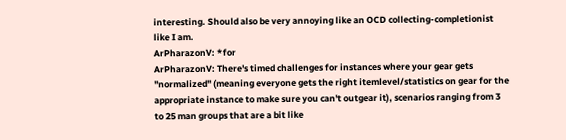interesting. Should also be very annoying like an OCD collecting-completionist like I am.
ArPharazonV: *for
ArPharazonV: There's timed challenges for instances where your gear gets "normalized" (meaning everyone gets the right itemlevel/statistics on gear for the appropriate instance to make sure you can't outgear it), scenarios ranging from 3 to 25 man groups that are a bit like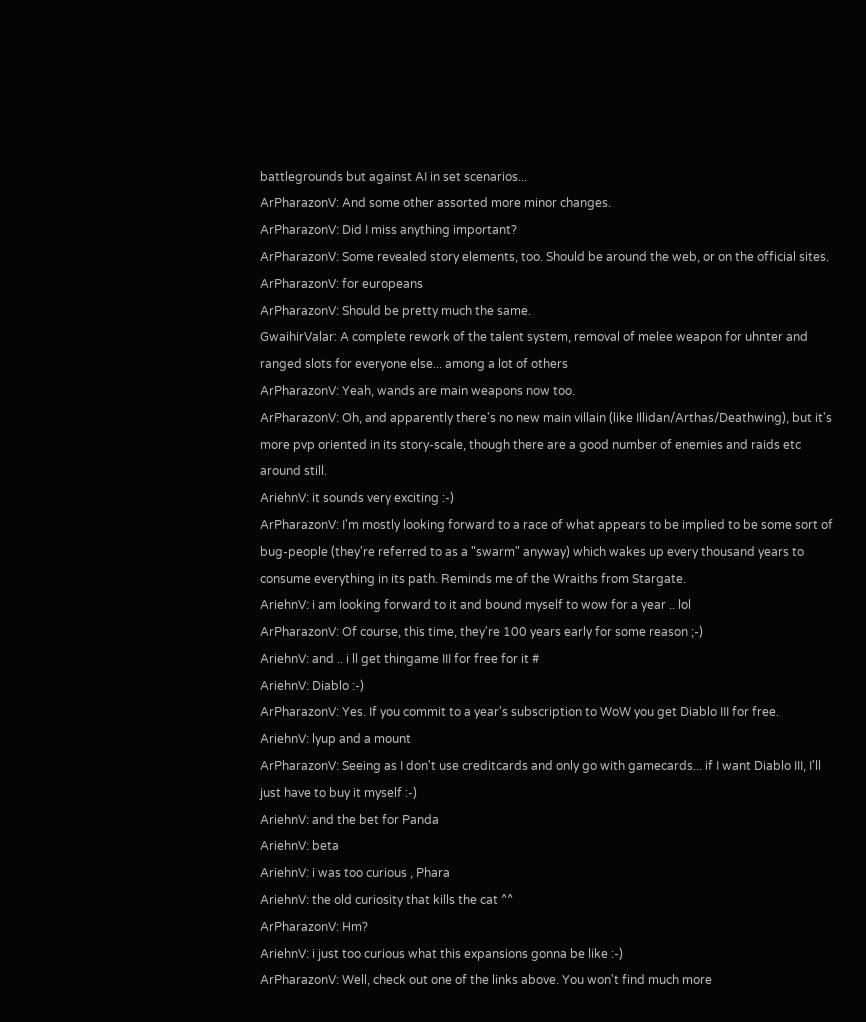battlegrounds but against AI in set scenarios...
ArPharazonV: And some other assorted more minor changes.
ArPharazonV: Did I miss anything important?
ArPharazonV: Some revealed story elements, too. Should be around the web, or on the official sites.
ArPharazonV: for europeans
ArPharazonV: Should be pretty much the same.
GwaihirValar: A complete rework of the talent system, removal of melee weapon for uhnter and ranged slots for everyone else... among a lot of others
ArPharazonV: Yeah, wands are main weapons now too.
ArPharazonV: Oh, and apparently there's no new main villain (like Illidan/Arthas/Deathwing), but it's more pvp oriented in its story-scale, though there are a good number of enemies and raids etc around still.
AriehnV: it sounds very exciting :-)
ArPharazonV: I'm mostly looking forward to a race of what appears to be implied to be some sort of bug-people (they're referred to as a "swarm" anyway) which wakes up every thousand years to consume everything in its path. Reminds me of the Wraiths from Stargate.
AriehnV: i am looking forward to it and bound myself to wow for a year .. lol
ArPharazonV: Of course, this time, they're 100 years early for some reason ;-)
AriehnV: and .. i ll get thingame III for free for it #
AriehnV: Diablo :-)
ArPharazonV: Yes. If you commit to a year's subscription to WoW you get Diablo III for free.
AriehnV: lyup and a mount
ArPharazonV: Seeing as I don't use creditcards and only go with gamecards... if I want Diablo III, I'll just have to buy it myself :-)
AriehnV: and the bet for Panda
AriehnV: beta
AriehnV: i was too curious , Phara
AriehnV: the old curiosity that kills the cat ^^
ArPharazonV: Hm?
AriehnV: i just too curious what this expansions gonna be like :-)
ArPharazonV: Well, check out one of the links above. You won't find much more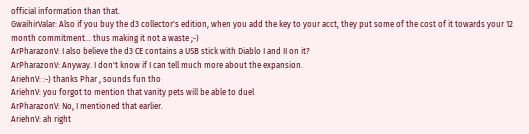official information than that.
GwaihirValar: Also if you buy the d3 collector's edition, when you add the key to your acct, they put some of the cost of it towards your 12 month commitment... thus making it not a waste ;-)
ArPharazonV: I also believe the d3 CE contains a USB stick with Diablo I and II on it?
ArPharazonV: Anyway. I don't know if I can tell much more about the expansion.
AriehnV: :-) thanks Phar , sounds fun tho
AriehnV: you forgot to mention that vanity pets will be able to duel
ArPharazonV: No, I mentioned that earlier.
AriehnV: ah right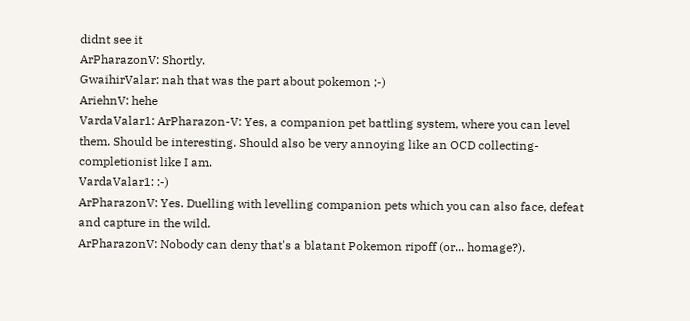didnt see it
ArPharazonV: Shortly.
GwaihirValar: nah that was the part about pokemon ;-)
AriehnV: hehe
VardaValar1: ArPharazon-V: Yes, a companion pet battling system, where you can level them. Should be interesting. Should also be very annoying like an OCD collecting-completionist like I am.
VardaValar1: :-)
ArPharazonV: Yes. Duelling with levelling companion pets which you can also face, defeat and capture in the wild.
ArPharazonV: Nobody can deny that's a blatant Pokemon ripoff (or... homage?).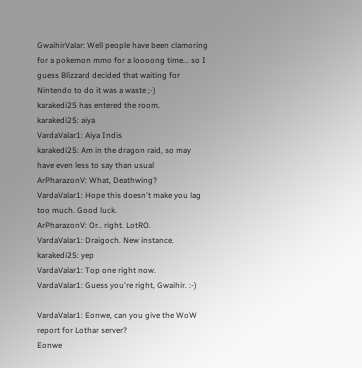GwaihirValar: Well people have been clamoring for a pokemon mmo for a loooong time... so I guess Blizzard decided that waiting for Nintendo to do it was a waste ;-)
karakedi25 has entered the room.
karakedi25: aiya
VardaValar1: Aiya Indis
karakedi25: Am in the dragon raid, so may have even less to say than usual
ArPharazonV: What, Deathwing?
VardaValar1: Hope this doesn't make you lag too much. Good luck.
ArPharazonV: Or.. right. LotRO.
VardaValar1: Draigoch. New instance.
karakedi25: yep
VardaValar1: Top one right now.
VardaValar1: Guess you're right, Gwaihir. :-)

VardaValar1: Eonwe, can you give the WoW report for Lothar server?
Eonwe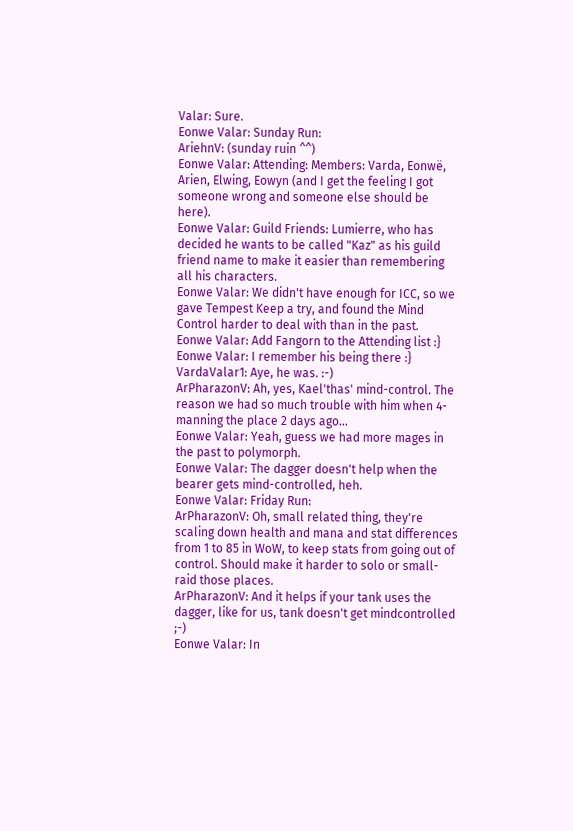Valar: Sure.
Eonwe Valar: Sunday Run:
AriehnV: (sunday ruin ^^)
Eonwe Valar: Attending: Members: Varda, Eonwë, Arien, Elwing, Eowyn (and I get the feeling I got someone wrong and someone else should be here).
Eonwe Valar: Guild Friends: Lumierre, who has decided he wants to be called "Kaz" as his guild friend name to make it easier than remembering all his characters.
Eonwe Valar: We didn't have enough for ICC, so we gave Tempest Keep a try, and found the Mind Control harder to deal with than in the past.
Eonwe Valar: Add Fangorn to the Attending list :}
Eonwe Valar: I remember his being there :}
VardaValar1: Aye, he was. :-)
ArPharazonV: Ah, yes, Kael'thas' mind-control. The reason we had so much trouble with him when 4-manning the place 2 days ago...
Eonwe Valar: Yeah, guess we had more mages in the past to polymorph.
Eonwe Valar: The dagger doesn't help when the bearer gets mind-controlled, heh.
Eonwe Valar: Friday Run:
ArPharazonV: Oh, small related thing, they're scaling down health and mana and stat differences from 1 to 85 in WoW, to keep stats from going out of control. Should make it harder to solo or small-raid those places.
ArPharazonV: And it helps if your tank uses the dagger, like for us, tank doesn't get mindcontrolled ;-)
Eonwe Valar: In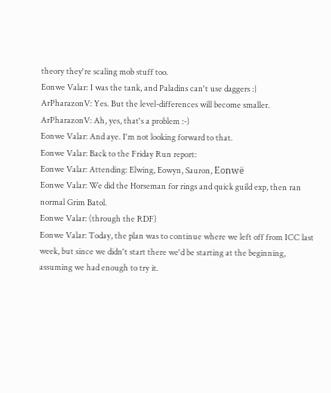theory they're scaling mob stuff too.
Eonwe Valar: I was the tank, and Paladins can't use daggers :}
ArPharazonV: Yes. But the level-differences will become smaller.
ArPharazonV: Ah, yes, that's a problem :-)
Eonwe Valar: And aye. I'm not looking forward to that.
Eonwe Valar: Back to the Friday Run report:
Eonwe Valar: Attending: Elwing, Eowyn, Sauron, Eonwë
Eonwe Valar: We did the Horseman for rings and quick guild exp, then ran normal Grim Batol.
Eonwe Valar: (through the RDF)
Eonwe Valar: Today, the plan was to continue where we left off from ICC last week, but since we didn't start there we'd be starting at the beginning, assuming we had enough to try it.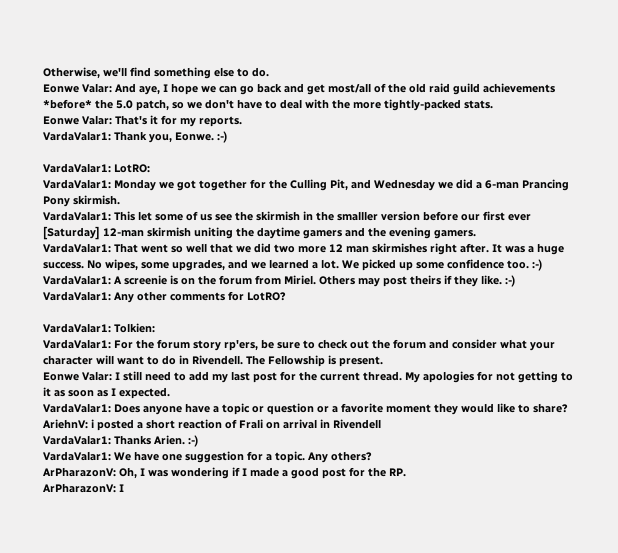Otherwise, we'll find something else to do.
Eonwe Valar: And aye, I hope we can go back and get most/all of the old raid guild achievements *before* the 5.0 patch, so we don't have to deal with the more tightly-packed stats.
Eonwe Valar: That's it for my reports.
VardaValar1: Thank you, Eonwe. :-)

VardaValar1: LotRO:
VardaValar1: Monday we got together for the Culling Pit, and Wednesday we did a 6-man Prancing Pony skirmish.
VardaValar1: This let some of us see the skirmish in the smalller version before our first ever [Saturday] 12-man skirmish uniting the daytime gamers and the evening gamers.
VardaValar1: That went so well that we did two more 12 man skirmishes right after. It was a huge success. No wipes, some upgrades, and we learned a lot. We picked up some confidence too. :-)
VardaValar1: A screenie is on the forum from Miriel. Others may post theirs if they like. :-)
VardaValar1: Any other comments for LotRO?

VardaValar1: Tolkien:
VardaValar1: For the forum story rp'ers, be sure to check out the forum and consider what your character will want to do in Rivendell. The Fellowship is present.
Eonwe Valar: I still need to add my last post for the current thread. My apologies for not getting to it as soon as I expected.
VardaValar1: Does anyone have a topic or question or a favorite moment they would like to share?
AriehnV: i posted a short reaction of Frali on arrival in Rivendell
VardaValar1: Thanks Arien. :-)
VardaValar1: We have one suggestion for a topic. Any others?
ArPharazonV: Oh, I was wondering if I made a good post for the RP.
ArPharazonV: I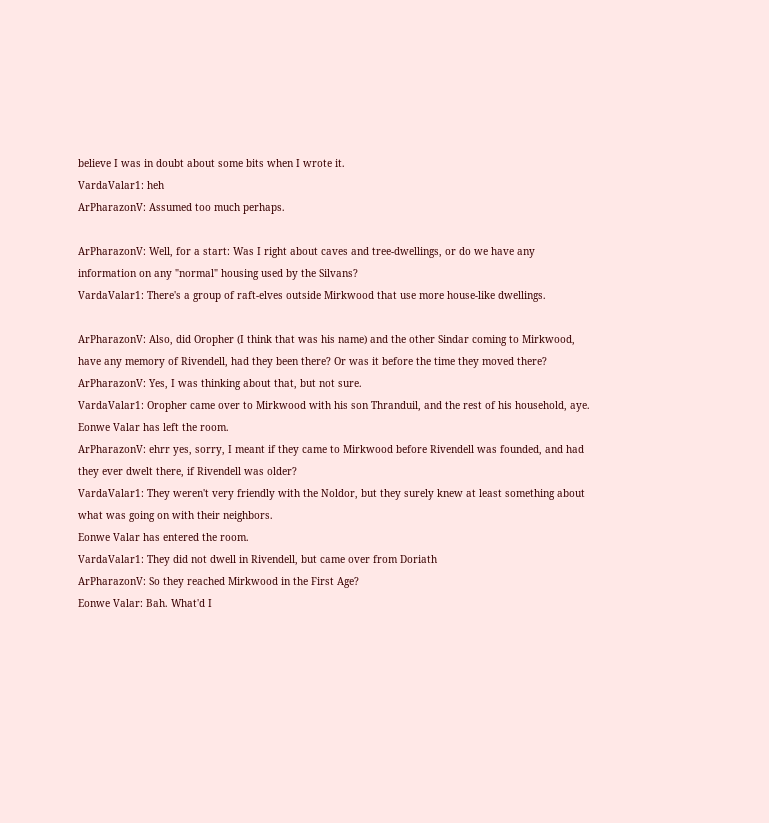believe I was in doubt about some bits when I wrote it.
VardaValar1: heh
ArPharazonV: Assumed too much perhaps.

ArPharazonV: Well, for a start: Was I right about caves and tree-dwellings, or do we have any information on any "normal" housing used by the Silvans?
VardaValar1: There's a group of raft-elves outside Mirkwood that use more house-like dwellings.

ArPharazonV: Also, did Oropher (I think that was his name) and the other Sindar coming to Mirkwood, have any memory of Rivendell, had they been there? Or was it before the time they moved there?
ArPharazonV: Yes, I was thinking about that, but not sure.
VardaValar1: Oropher came over to Mirkwood with his son Thranduil, and the rest of his household, aye.
Eonwe Valar has left the room.
ArPharazonV: ehrr yes, sorry, I meant if they came to Mirkwood before Rivendell was founded, and had they ever dwelt there, if Rivendell was older?
VardaValar1: They weren't very friendly with the Noldor, but they surely knew at least something about what was going on with their neighbors.
Eonwe Valar has entered the room.
VardaValar1: They did not dwell in Rivendell, but came over from Doriath
ArPharazonV: So they reached Mirkwood in the First Age?
Eonwe Valar: Bah. What'd I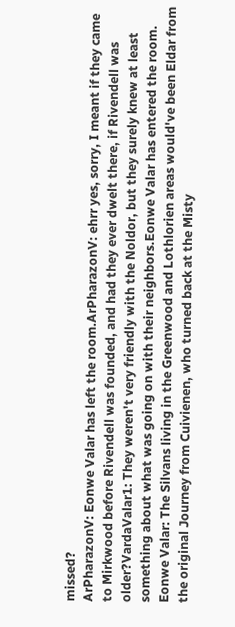missed?
ArPharazonV: Eonwe Valar has left the room.ArPharazonV: ehrr yes, sorry, I meant if they came to Mirkwood before Rivendell was founded, and had they ever dwelt there, if Rivendell was older?VardaValar1: They weren't very friendly with the Noldor, but they surely knew at least something about what was going on with their neighbors.Eonwe Valar has entered the room.
Eonwe Valar: The Silvans living in the Greenwood and Lothlorien areas would've been Eldar from the original Journey from Cuivienen, who turned back at the Misty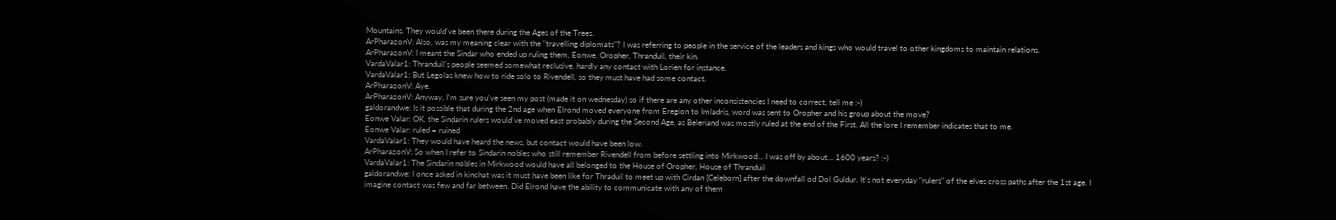Mountains. They would've been there during the Ages of the Trees.
ArPharazonV: Also, was my meaning clear with the "travelling diplomats"? I was referring to people in the service of the leaders and kings who would travel to other kingdoms to maintain relations.
ArPharazonV: I meant the Sindar who ended up ruling them, Eonwe. Oropher, Thranduil, their kin.
VardaValar1: Thranduil's people seemed somewhat reclusive, hardly any contact with Lorien for instance.
VardaValar1: But Legolas knew how to ride solo to Rivendell, so they must have had some contact.
ArPharazonV: Aye.
ArPharazonV: Anyway, I'm sure you've seen my post (made it on wednesday) so if there are any other inconsistencies I need to correct, tell me :-)
galdorandwe: Is it possible that during the 2nd age when Elrond moved everyone from Eregion to Imladris, word was sent to Oropher and his group about the move?
Eonwe Valar: OK, the Sindarin rulers would've moved east probably during the Second Age, as Beleriand was mostly ruled at the end of the First. All the lore I remember indicates that to me.
Eonwe Valar: ruled = ruined
VardaValar1: They would have heard the news, but contact would have been low.
ArPharazonV: So when I refer to Sindarin nobles who still remember Rivendell from before settling into Mirkwood... I was off by about... 1600 years? :-)
VardaValar1: The Sindarin nobles in Mirkwood would have all belonged to the House of Oropher, House of Thranduil
galdorandwe: I once asked in kinchat was it must have been like for Thraduil to meet up with Cirdan [Celeborn] after the downfall od Dol Guldur. It's not everyday "rulers" of the elves cross paths after the 1st age. I imagine contact was few and far between. Did Elrond have the ability to communicate with any of them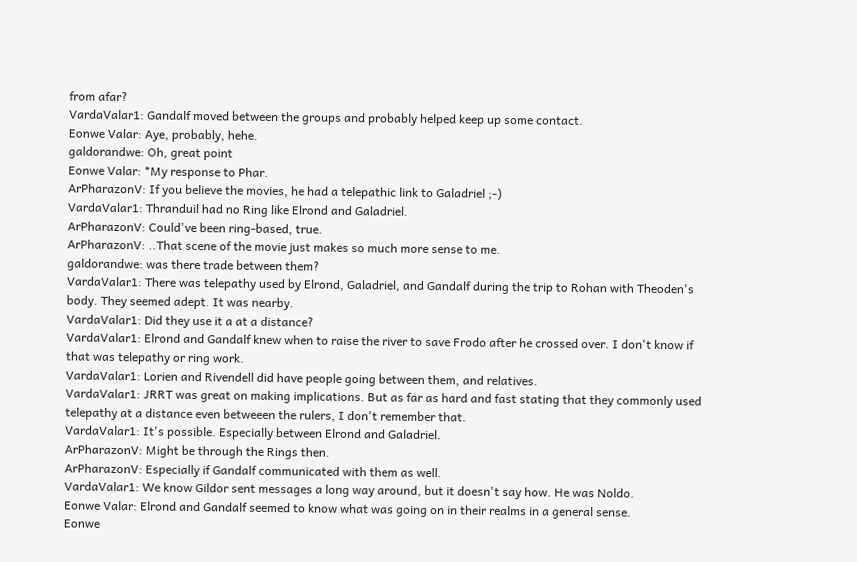from afar?
VardaValar1: Gandalf moved between the groups and probably helped keep up some contact.
Eonwe Valar: Aye, probably, hehe.
galdorandwe: Oh, great point
Eonwe Valar: *My response to Phar.
ArPharazonV: If you believe the movies, he had a telepathic link to Galadriel ;-)
VardaValar1: Thranduil had no Ring like Elrond and Galadriel.
ArPharazonV: Could've been ring-based, true.
ArPharazonV: ..That scene of the movie just makes so much more sense to me.
galdorandwe: was there trade between them?
VardaValar1: There was telepathy used by Elrond, Galadriel, and Gandalf during the trip to Rohan with Theoden's body. They seemed adept. It was nearby.
VardaValar1: Did they use it a at a distance?
VardaValar1: Elrond and Gandalf knew when to raise the river to save Frodo after he crossed over. I don't know if that was telepathy or ring work.
VardaValar1: Lorien and Rivendell did have people going between them, and relatives.
VardaValar1: JRRT was great on making implications. But as far as hard and fast stating that they commonly used telepathy at a distance even betweeen the rulers, I don't remember that.
VardaValar1: It's possible. Especially between Elrond and Galadriel.
ArPharazonV: Might be through the Rings then.
ArPharazonV: Especially if Gandalf communicated with them as well.
VardaValar1: We know Gildor sent messages a long way around, but it doesn't say how. He was Noldo.
Eonwe Valar: Elrond and Gandalf seemed to know what was going on in their realms in a general sense.
Eonwe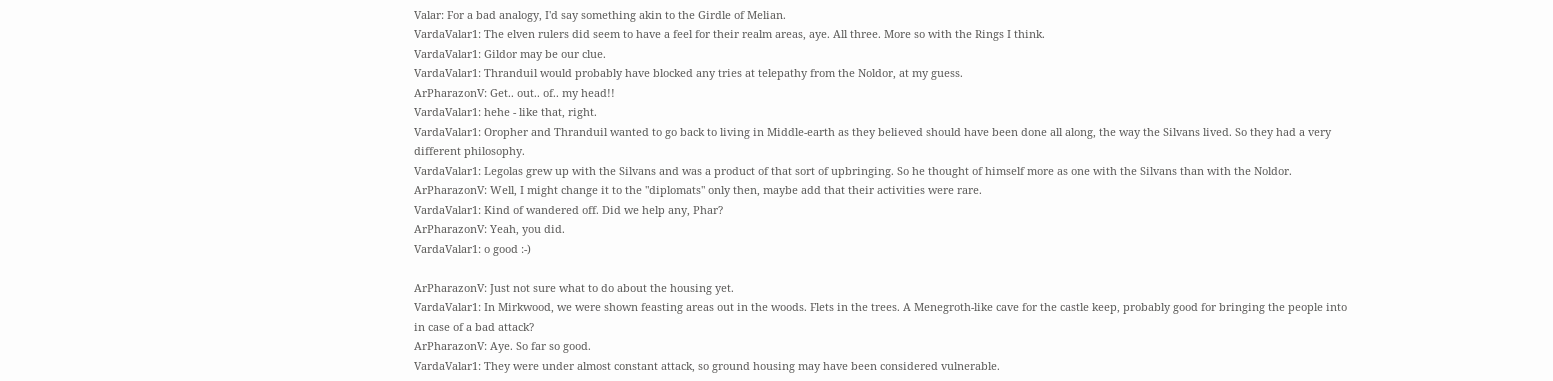Valar: For a bad analogy, I'd say something akin to the Girdle of Melian.
VardaValar1: The elven rulers did seem to have a feel for their realm areas, aye. All three. More so with the Rings I think.
VardaValar1: Gildor may be our clue.
VardaValar1: Thranduil would probably have blocked any tries at telepathy from the Noldor, at my guess.
ArPharazonV: Get.. out.. of.. my head!!
VardaValar1: hehe - like that, right.
VardaValar1: Oropher and Thranduil wanted to go back to living in Middle-earth as they believed should have been done all along, the way the Silvans lived. So they had a very different philosophy.
VardaValar1: Legolas grew up with the Silvans and was a product of that sort of upbringing. So he thought of himself more as one with the Silvans than with the Noldor.
ArPharazonV: Well, I might change it to the "diplomats" only then, maybe add that their activities were rare.
VardaValar1: Kind of wandered off. Did we help any, Phar?
ArPharazonV: Yeah, you did.
VardaValar1: o good :-)

ArPharazonV: Just not sure what to do about the housing yet.
VardaValar1: In Mirkwood, we were shown feasting areas out in the woods. Flets in the trees. A Menegroth-like cave for the castle keep, probably good for bringing the people into in case of a bad attack?
ArPharazonV: Aye. So far so good.
VardaValar1: They were under almost constant attack, so ground housing may have been considered vulnerable.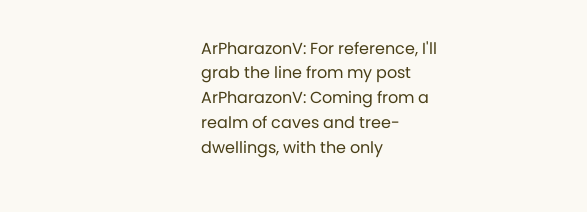ArPharazonV: For reference, I'll grab the line from my post
ArPharazonV: Coming from a realm of caves and tree-dwellings, with the only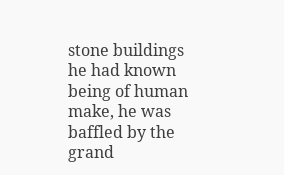stone buildings he had known being of human make, he was baffled by the grand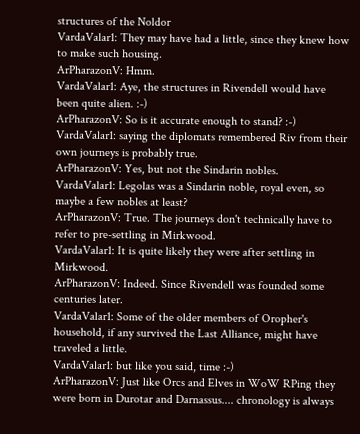structures of the Noldor
VardaValar1: They may have had a little, since they knew how to make such housing.
ArPharazonV: Hmm.
VardaValar1: Aye, the structures in Rivendell would have been quite alien. :-)
ArPharazonV: So is it accurate enough to stand? :-)
VardaValar1: saying the diplomats remembered Riv from their own journeys is probably true.
ArPharazonV: Yes, but not the Sindarin nobles.
VardaValar1: Legolas was a Sindarin noble, royal even, so maybe a few nobles at least?
ArPharazonV: True. The journeys don't technically have to refer to pre-settling in Mirkwood.
VardaValar1: It is quite likely they were after settling in Mirkwood.
ArPharazonV: Indeed. Since Rivendell was founded some centuries later.
VardaValar1: Some of the older members of Oropher's household, if any survived the Last Alliance, might have traveled a little.
VardaValar1: but like you said, time :-)
ArPharazonV: Just like Orcs and Elves in WoW RPing they were born in Durotar and Darnassus.... chronology is always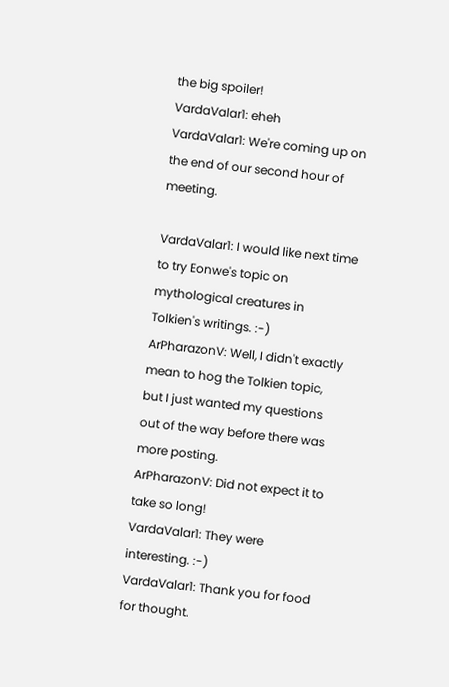the big spoiler!
VardaValar1: eheh
VardaValar1: We're coming up on the end of our second hour of meeting.

VardaValar1: I would like next time to try Eonwe's topic on mythological creatures in Tolkien's writings. :-)
ArPharazonV: Well, I didn't exactly mean to hog the Tolkien topic, but I just wanted my questions out of the way before there was more posting.
ArPharazonV: Did not expect it to take so long!
VardaValar1: They were interesting. :-)
VardaValar1: Thank you for food for thought.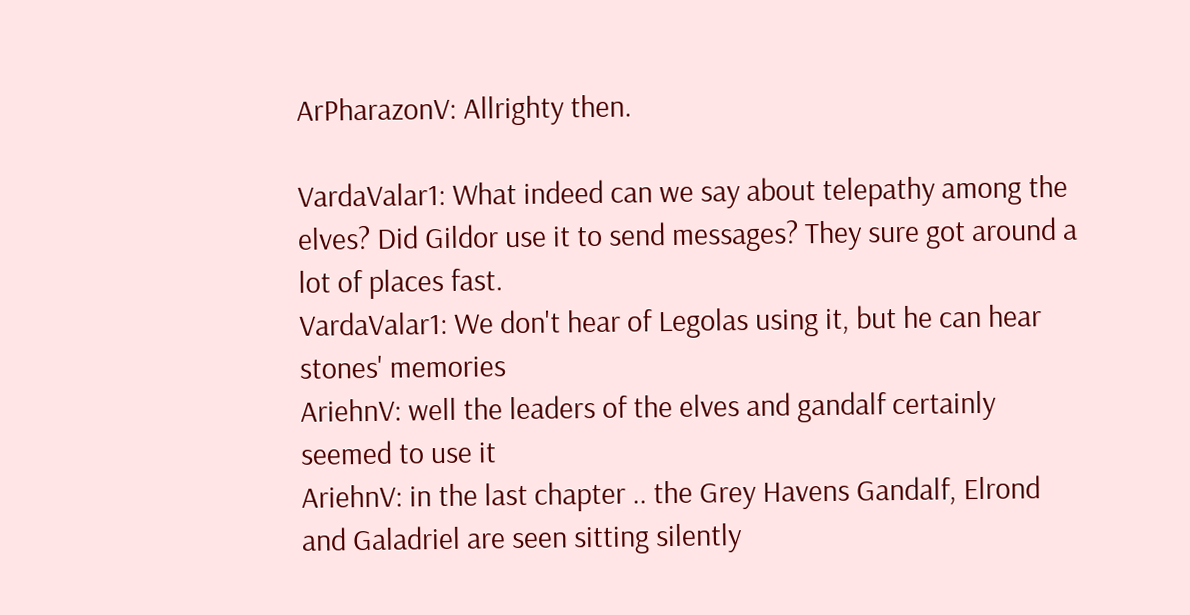ArPharazonV: Allrighty then.

VardaValar1: What indeed can we say about telepathy among the elves? Did Gildor use it to send messages? They sure got around a lot of places fast.
VardaValar1: We don't hear of Legolas using it, but he can hear stones' memories
AriehnV: well the leaders of the elves and gandalf certainly seemed to use it
AriehnV: in the last chapter .. the Grey Havens Gandalf, Elrond and Galadriel are seen sitting silently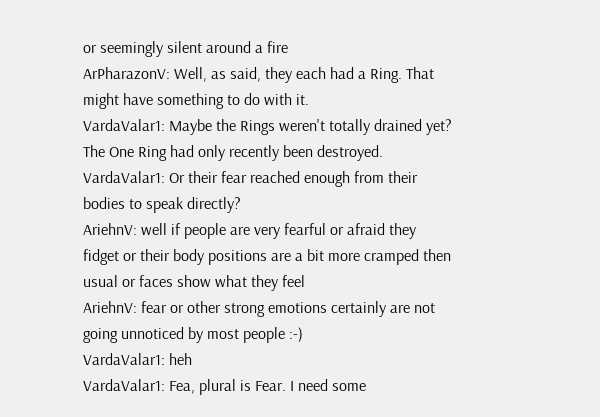or seemingly silent around a fire
ArPharazonV: Well, as said, they each had a Ring. That might have something to do with it.
VardaValar1: Maybe the Rings weren't totally drained yet? The One Ring had only recently been destroyed.
VardaValar1: Or their fear reached enough from their bodies to speak directly?
AriehnV: well if people are very fearful or afraid they fidget or their body positions are a bit more cramped then usual or faces show what they feel
AriehnV: fear or other strong emotions certainly are not going unnoticed by most people :-)
VardaValar1: heh
VardaValar1: Fea, plural is Fear. I need some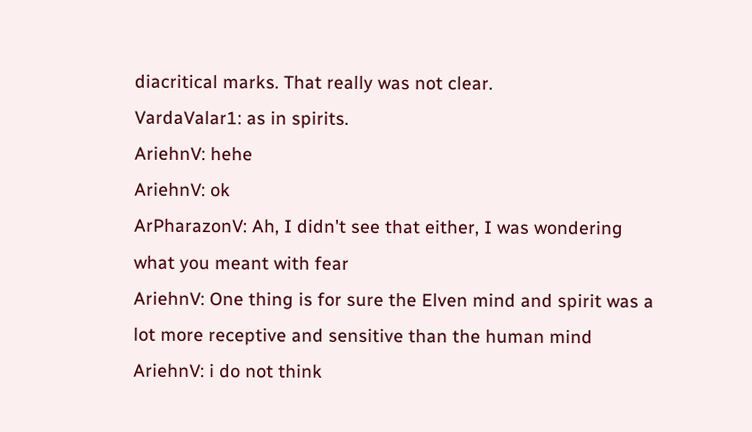diacritical marks. That really was not clear.
VardaValar1: as in spirits.
AriehnV: hehe
AriehnV: ok
ArPharazonV: Ah, I didn't see that either, I was wondering what you meant with fear
AriehnV: One thing is for sure the Elven mind and spirit was a lot more receptive and sensitive than the human mind
AriehnV: i do not think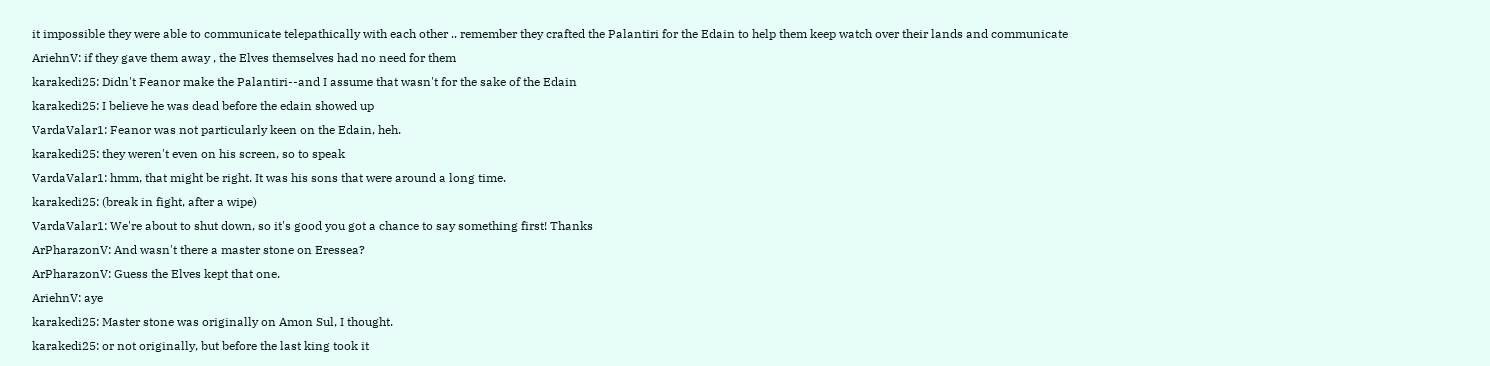it impossible they were able to communicate telepathically with each other .. remember they crafted the Palantiri for the Edain to help them keep watch over their lands and communicate
AriehnV: if they gave them away , the Elves themselves had no need for them
karakedi25: Didn't Feanor make the Palantiri--and I assume that wasn't for the sake of the Edain
karakedi25: I believe he was dead before the edain showed up
VardaValar1: Feanor was not particularly keen on the Edain, heh.
karakedi25: they weren't even on his screen, so to speak
VardaValar1: hmm, that might be right. It was his sons that were around a long time.
karakedi25: (break in fight, after a wipe)
VardaValar1: We're about to shut down, so it's good you got a chance to say something first! Thanks
ArPharazonV: And wasn't there a master stone on Eressea?
ArPharazonV: Guess the Elves kept that one.
AriehnV: aye
karakedi25: Master stone was originally on Amon Sul, I thought.
karakedi25: or not originally, but before the last king took it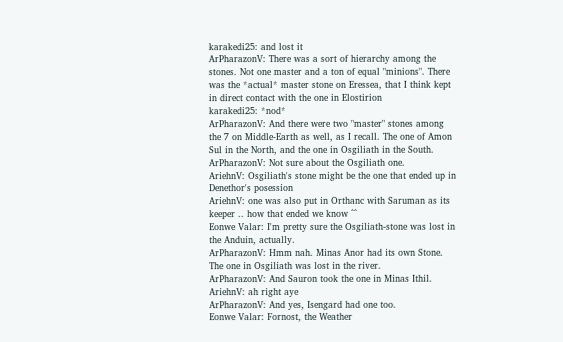karakedi25: and lost it
ArPharazonV: There was a sort of hierarchy among the stones. Not one master and a ton of equal "minions". There was the *actual* master stone on Eressea, that I think kept in direct contact with the one in Elostirion
karakedi25: *nod*
ArPharazonV: And there were two "master" stones among the 7 on Middle-Earth as well, as I recall. The one of Amon Sul in the North, and the one in Osgiliath in the South.
ArPharazonV: Not sure about the Osgiliath one.
AriehnV: Osgiliath's stone might be the one that ended up in Denethor's posession
AriehnV: one was also put in Orthanc with Saruman as its keeper .. how that ended we know ^^
Eonwe Valar: I'm pretty sure the Osgiliath-stone was lost in the Anduin, actually.
ArPharazonV: Hmm nah. Minas Anor had its own Stone. The one in Osgiliath was lost in the river.
ArPharazonV: And Sauron took the one in Minas Ithil.
AriehnV: ah right aye
ArPharazonV: And yes, Isengard had one too.
Eonwe Valar: Fornost, the Weather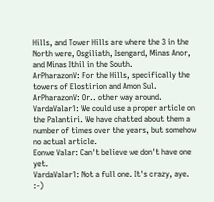Hills, and Tower Hills are where the 3 in the North were, Osgiliath, Isengard, Minas Anor, and Minas Ithil in the South.
ArPharazonV: For the Hills, specifically the towers of Elostirion and Amon Sul.
ArPharazonV: Or.. other way around.
VardaValar1: We could use a proper article on the Palantiri. We have chatted about them a number of times over the years, but somehow no actual article.
Eonwe Valar: Can't believe we don't have one yet.
VardaValar1: Not a full one. It's crazy, aye. :-)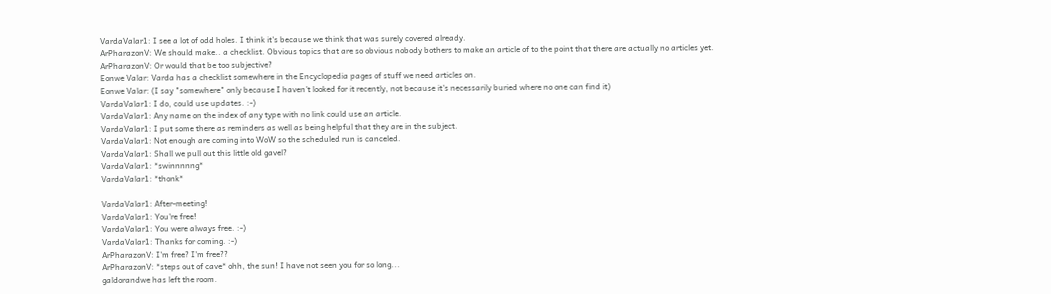VardaValar1: I see a lot of odd holes. I think it's because we think that was surely covered already.
ArPharazonV: We should make.. a checklist. Obvious topics that are so obvious nobody bothers to make an article of to the point that there are actually no articles yet.
ArPharazonV: Or would that be too subjective?
Eonwe Valar: Varda has a checklist somewhere in the Encyclopedia pages of stuff we need articles on.
Eonwe Valar: (I say "somewhere" only because I haven't looked for it recently, not because it's necessarily buried where no one can find it)
VardaValar1: I do, could use updates. :-)
VardaValar1: Any name on the index of any type with no link could use an article.
VardaValar1: I put some there as reminders as well as being helpful that they are in the subject.
VardaValar1: Not enough are coming into WoW so the scheduled run is canceled.
VardaValar1: Shall we pull out this little old gavel?
VardaValar1: *swinnnnng*
VardaValar1: *thonk*

VardaValar1: After-meeting!
VardaValar1: You're free!
VardaValar1: You were always free. :-)
VardaValar1: Thanks for coming. :-)
ArPharazonV: I'm free? I'm free??
ArPharazonV: *steps out of cave* ohh, the sun! I have not seen you for so long...
galdorandwe has left the room.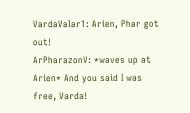VardaValar1: Arien, Phar got out!
ArPharazonV: *waves up at Arien* And you said I was free, Varda!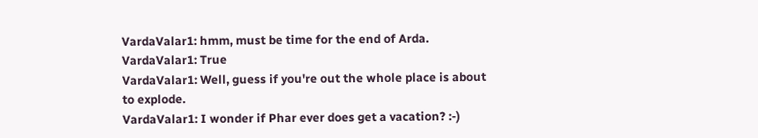VardaValar1: hmm, must be time for the end of Arda.
VardaValar1: True
VardaValar1: Well, guess if you're out the whole place is about to explode.
VardaValar1: I wonder if Phar ever does get a vacation? :-)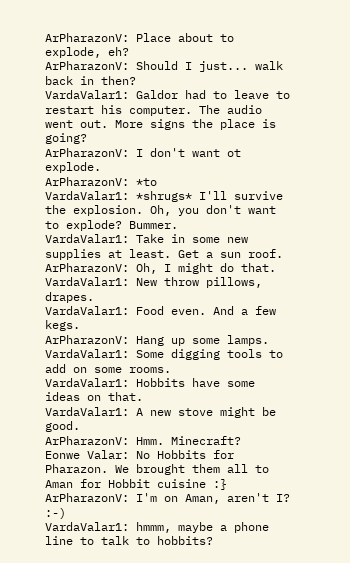ArPharazonV: Place about to explode, eh?
ArPharazonV: Should I just... walk back in then?
VardaValar1: Galdor had to leave to restart his computer. The audio went out. More signs the place is going?
ArPharazonV: I don't want ot explode.
ArPharazonV: *to
VardaValar1: *shrugs* I'll survive the explosion. Oh, you don't want to explode? Bummer.
VardaValar1: Take in some new supplies at least. Get a sun roof.
ArPharazonV: Oh, I might do that.
VardaValar1: New throw pillows, drapes.
VardaValar1: Food even. And a few kegs.
ArPharazonV: Hang up some lamps.
VardaValar1: Some digging tools to add on some rooms.
VardaValar1: Hobbits have some ideas on that.
VardaValar1: A new stove might be good.
ArPharazonV: Hmm. Minecraft?
Eonwe Valar: No Hobbits for Pharazon. We brought them all to Aman for Hobbit cuisine :}
ArPharazonV: I'm on Aman, aren't I? :-)
VardaValar1: hmmm, maybe a phone line to talk to hobbits?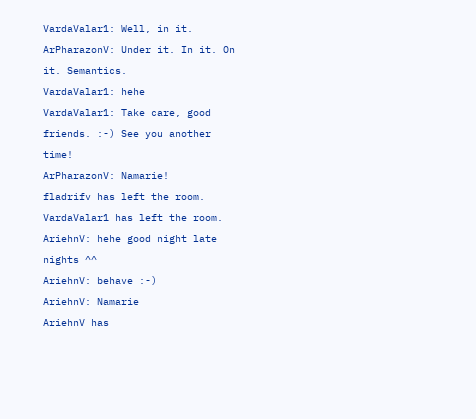VardaValar1: Well, in it.
ArPharazonV: Under it. In it. On it. Semantics.
VardaValar1: hehe
VardaValar1: Take care, good friends. :-) See you another time!
ArPharazonV: Namarie!
fladrifv has left the room.
VardaValar1 has left the room.
AriehnV: hehe good night late nights ^^
AriehnV: behave :-)
AriehnV: Namarie
AriehnV has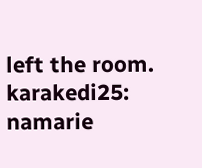left the room.
karakedi25: namarie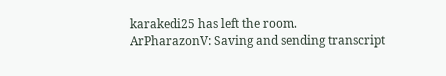karakedi25 has left the room.
ArPharazonV: Saving and sending transcript